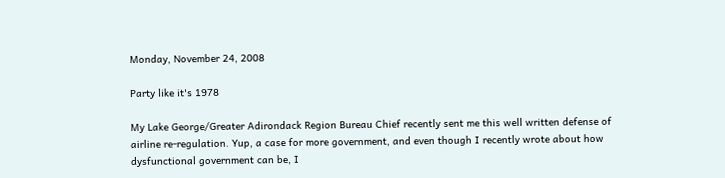Monday, November 24, 2008

Party like it's 1978

My Lake George/Greater Adirondack Region Bureau Chief recently sent me this well written defense of airline re-regulation. Yup, a case for more government, and even though I recently wrote about how dysfunctional government can be, I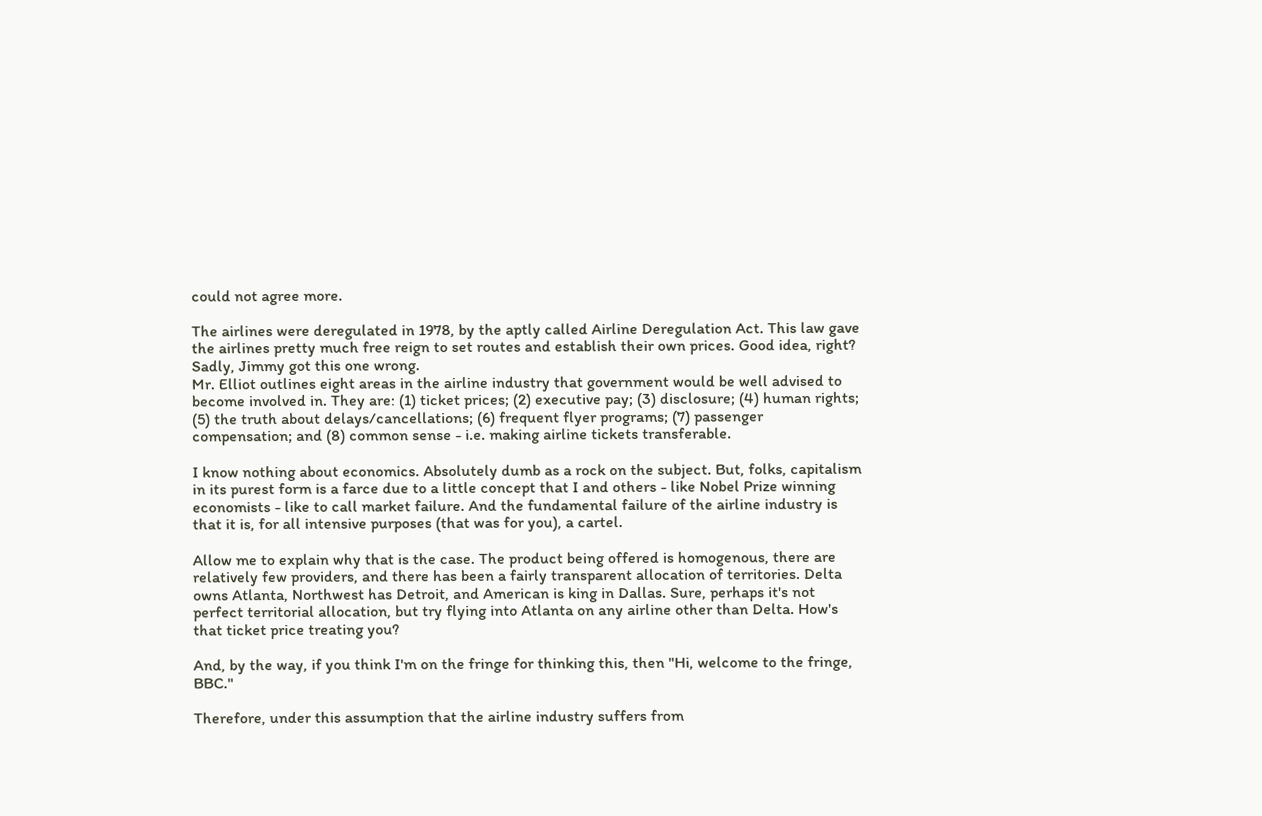could not agree more.

The airlines were deregulated in 1978, by the aptly called Airline Deregulation Act. This law gave the airlines pretty much free reign to set routes and establish their own prices. Good idea, right? Sadly, Jimmy got this one wrong.
Mr. Elliot outlines eight areas in the airline industry that government would be well advised to become involved in. They are: (1) ticket prices; (2) executive pay; (3) disclosure; (4) human rights; (5) the truth about delays/cancellations; (6) frequent flyer programs; (7) passenger compensation; and (8) common sense - i.e. making airline tickets transferable.

I know nothing about economics. Absolutely dumb as a rock on the subject. But, folks, capitalism in its purest form is a farce due to a little concept that I and others - like Nobel Prize winning economists - like to call market failure. And the fundamental failure of the airline industry is that it is, for all intensive purposes (that was for you), a cartel.

Allow me to explain why that is the case. The product being offered is homogenous, there are relatively few providers, and there has been a fairly transparent allocation of territories. Delta owns Atlanta, Northwest has Detroit, and American is king in Dallas. Sure, perhaps it's not perfect territorial allocation, but try flying into Atlanta on any airline other than Delta. How's that ticket price treating you?

And, by the way, if you think I'm on the fringe for thinking this, then "Hi, welcome to the fringe, BBC."

Therefore, under this assumption that the airline industry suffers from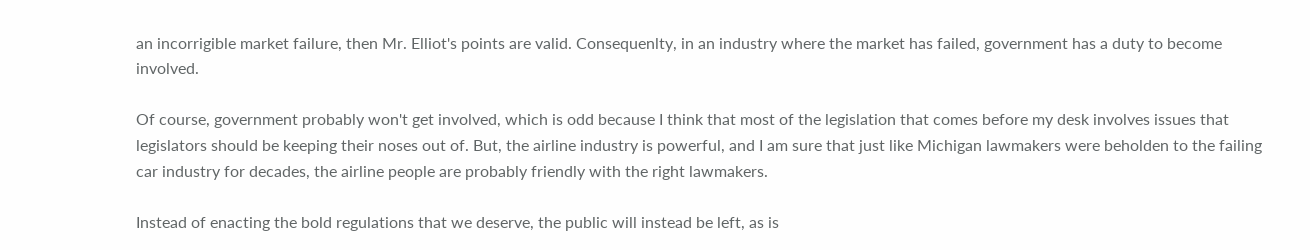an incorrigible market failure, then Mr. Elliot's points are valid. Consequenlty, in an industry where the market has failed, government has a duty to become involved.

Of course, government probably won't get involved, which is odd because I think that most of the legislation that comes before my desk involves issues that legislators should be keeping their noses out of. But, the airline industry is powerful, and I am sure that just like Michigan lawmakers were beholden to the failing car industry for decades, the airline people are probably friendly with the right lawmakers.

Instead of enacting the bold regulations that we deserve, the public will instead be left, as is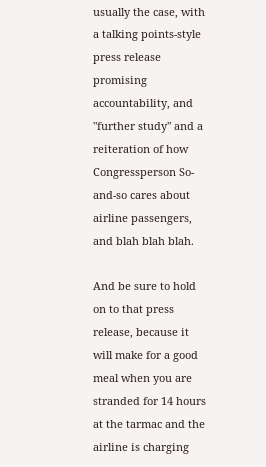usually the case, with a talking points-style press release promising accountability, and "further study" and a reiteration of how Congressperson So-and-so cares about airline passengers, and blah blah blah.

And be sure to hold on to that press release, because it will make for a good meal when you are stranded for 14 hours at the tarmac and the airline is charging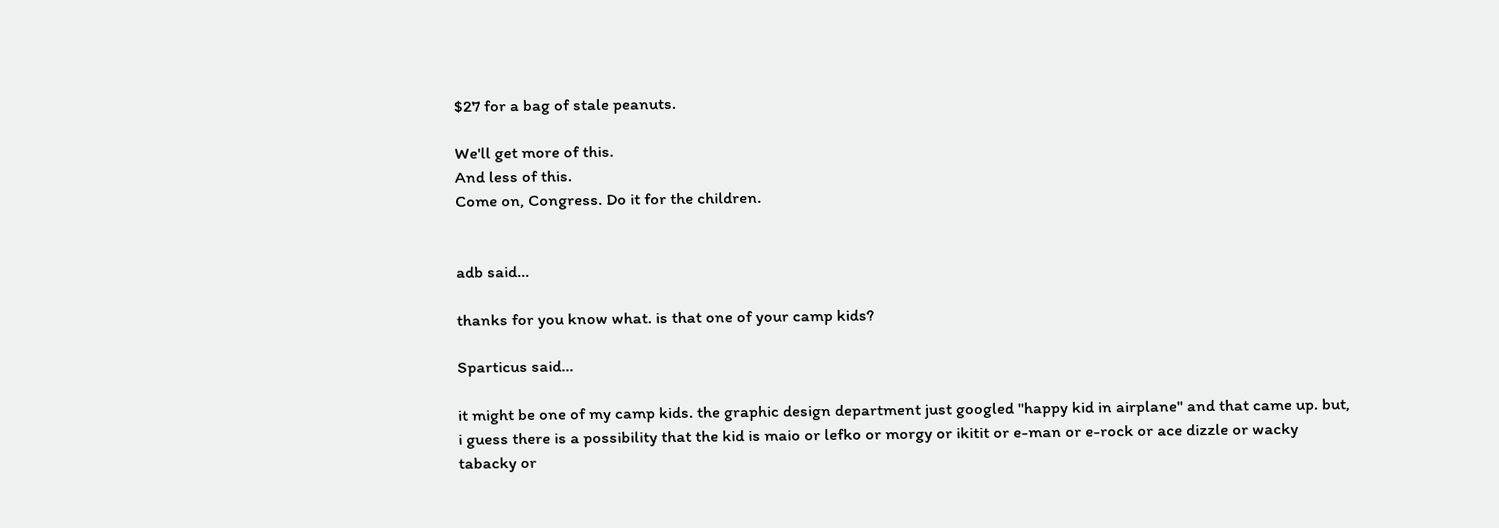$27 for a bag of stale peanuts.

We'll get more of this.
And less of this.
Come on, Congress. Do it for the children.


adb said...

thanks for you know what. is that one of your camp kids?

Sparticus said...

it might be one of my camp kids. the graphic design department just googled "happy kid in airplane" and that came up. but, i guess there is a possibility that the kid is maio or lefko or morgy or ikitit or e-man or e-rock or ace dizzle or wacky tabacky or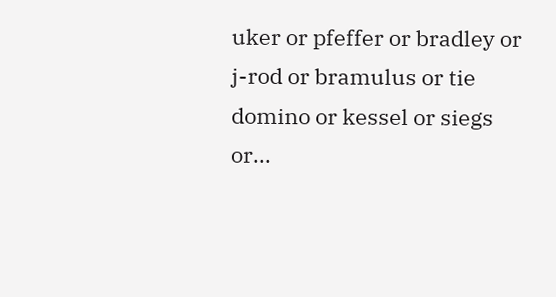uker or pfeffer or bradley or j-rod or bramulus or tie domino or kessel or siegs or...